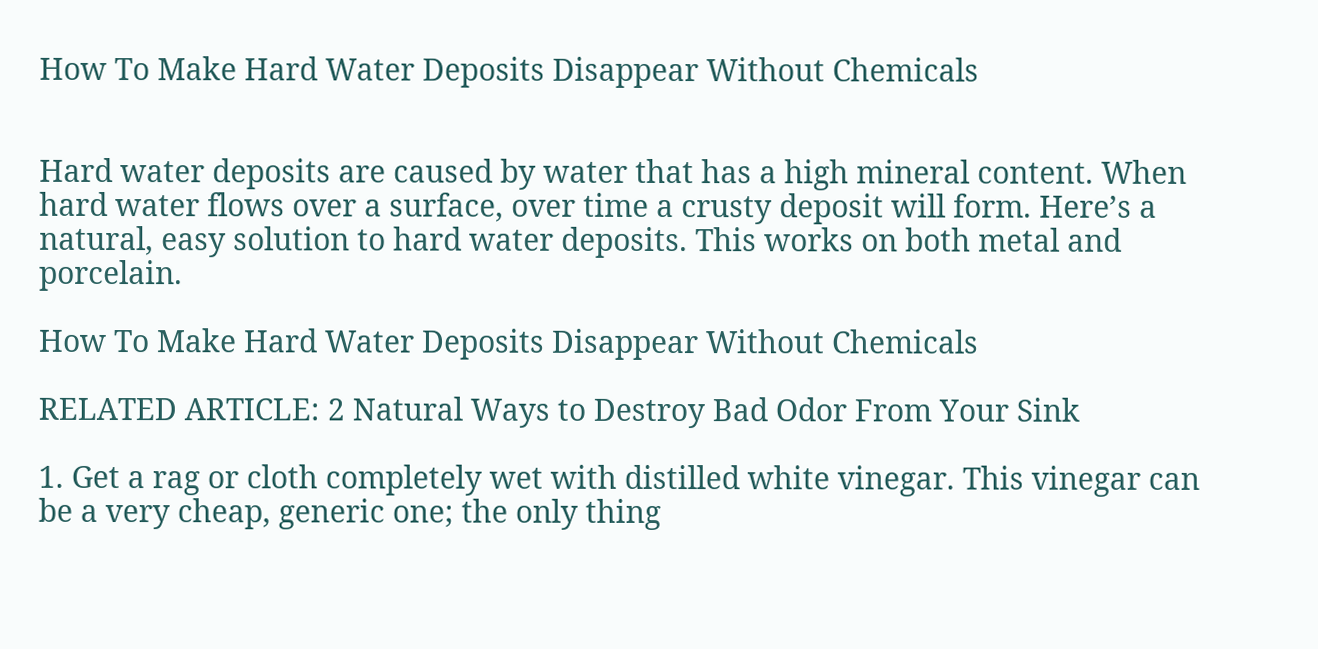How To Make Hard Water Deposits Disappear Without Chemicals


Hard water deposits are caused by water that has a high mineral content. When hard water flows over a surface, over time a crusty deposit will form. Here’s a natural, easy solution to hard water deposits. This works on both metal and porcelain.

How To Make Hard Water Deposits Disappear Without Chemicals

RELATED ARTICLE: 2 Natural Ways to Destroy Bad Odor From Your Sink

1. Get a rag or cloth completely wet with distilled white vinegar. This vinegar can be a very cheap, generic one; the only thing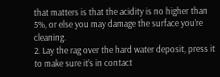that matters is that the acidity is no higher than 5%, or else you may damage the surface you’re cleaning.
2. Lay the rag over the hard water deposit, press it to make sure it’s in contact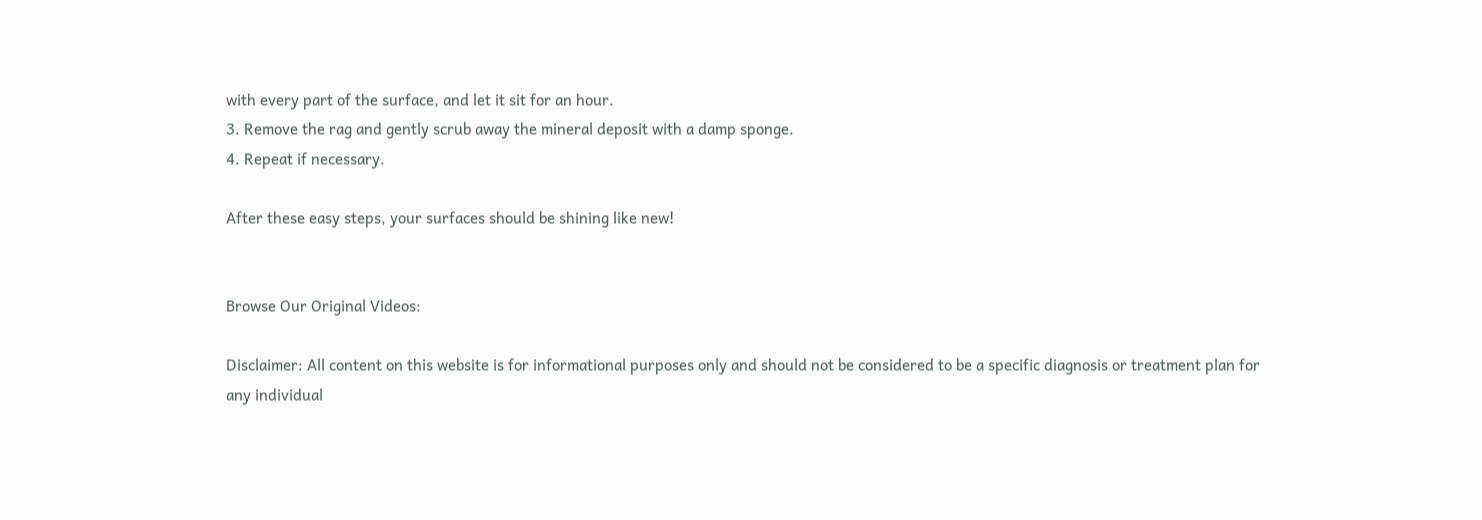with every part of the surface, and let it sit for an hour.
3. Remove the rag and gently scrub away the mineral deposit with a damp sponge.
4. Repeat if necessary.

After these easy steps, your surfaces should be shining like new!


Browse Our Original Videos:

Disclaimer: All content on this website is for informational purposes only and should not be considered to be a specific diagnosis or treatment plan for any individual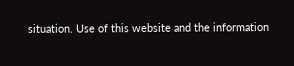situation. Use of this website and the information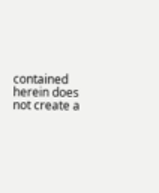contained herein does not create a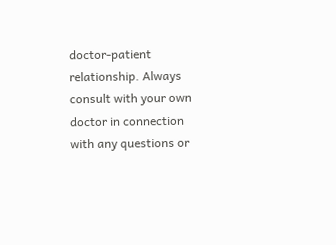doctor-patient relationship. Always consult with your own doctor in connection with any questions or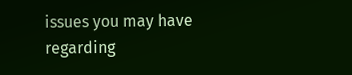issues you may have regarding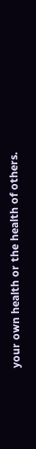your own health or the health of others.